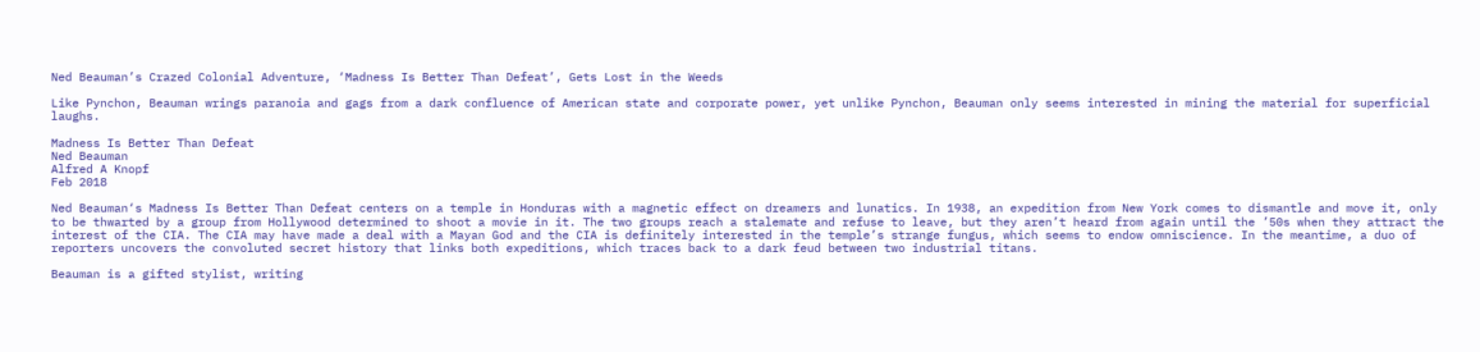Ned Beauman’s Crazed Colonial Adventure, ‘Madness Is Better Than Defeat’, Gets Lost in the Weeds

Like Pynchon, Beauman wrings paranoia and gags from a dark confluence of American state and corporate power, yet unlike Pynchon, Beauman only seems interested in mining the material for superficial laughs.

Madness Is Better Than Defeat
Ned Beauman
Alfred A Knopf
Feb 2018

Ned Beauman‘s Madness Is Better Than Defeat centers on a temple in Honduras with a magnetic effect on dreamers and lunatics. In 1938, an expedition from New York comes to dismantle and move it, only to be thwarted by a group from Hollywood determined to shoot a movie in it. The two groups reach a stalemate and refuse to leave, but they aren’t heard from again until the ’50s when they attract the interest of the CIA. The CIA may have made a deal with a Mayan God and the CIA is definitely interested in the temple’s strange fungus, which seems to endow omniscience. In the meantime, a duo of reporters uncovers the convoluted secret history that links both expeditions, which traces back to a dark feud between two industrial titans.

Beauman is a gifted stylist, writing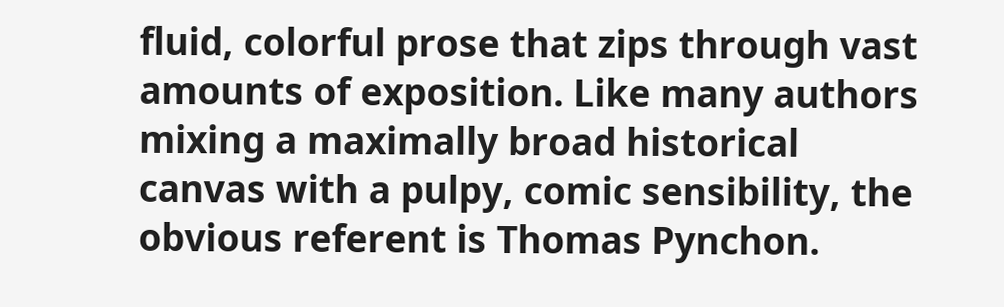fluid, colorful prose that zips through vast amounts of exposition. Like many authors mixing a maximally broad historical canvas with a pulpy, comic sensibility, the obvious referent is Thomas Pynchon.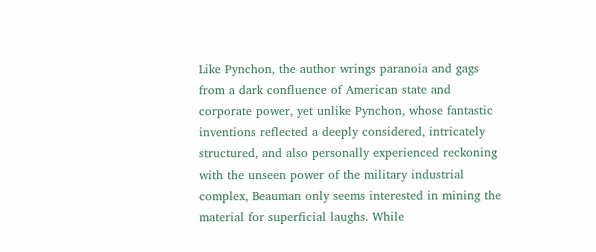Like Pynchon, the author wrings paranoia and gags from a dark confluence of American state and corporate power, yet unlike Pynchon, whose fantastic inventions reflected a deeply considered, intricately structured, and also personally experienced reckoning with the unseen power of the military industrial complex, Beauman only seems interested in mining the material for superficial laughs. While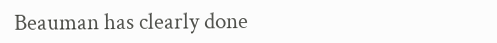Beauman has clearly done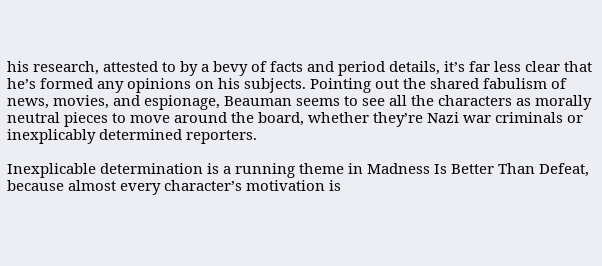his research, attested to by a bevy of facts and period details, it’s far less clear that he’s formed any opinions on his subjects. Pointing out the shared fabulism of news, movies, and espionage, Beauman seems to see all the characters as morally neutral pieces to move around the board, whether they’re Nazi war criminals or inexplicably determined reporters.

Inexplicable determination is a running theme in Madness Is Better Than Defeat, because almost every character’s motivation is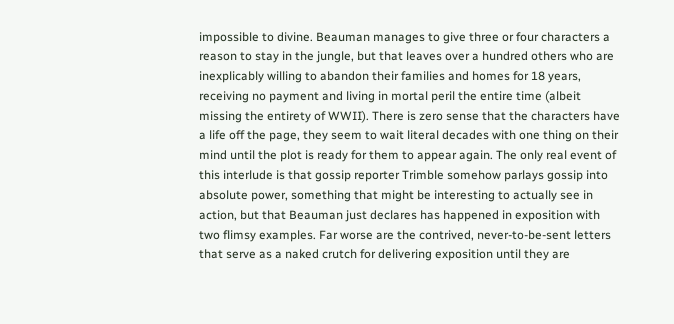impossible to divine. Beauman manages to give three or four characters a reason to stay in the jungle, but that leaves over a hundred others who are inexplicably willing to abandon their families and homes for 18 years, receiving no payment and living in mortal peril the entire time (albeit missing the entirety of WWII). There is zero sense that the characters have a life off the page, they seem to wait literal decades with one thing on their mind until the plot is ready for them to appear again. The only real event of this interlude is that gossip reporter Trimble somehow parlays gossip into absolute power, something that might be interesting to actually see in action, but that Beauman just declares has happened in exposition with two flimsy examples. Far worse are the contrived, never-to-be-sent letters that serve as a naked crutch for delivering exposition until they are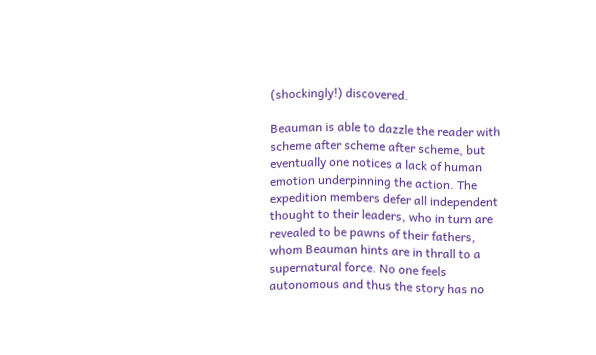(shockingly!) discovered.

Beauman is able to dazzle the reader with scheme after scheme after scheme, but eventually one notices a lack of human emotion underpinning the action. The expedition members defer all independent thought to their leaders, who in turn are revealed to be pawns of their fathers, whom Beauman hints are in thrall to a supernatural force. No one feels autonomous and thus the story has no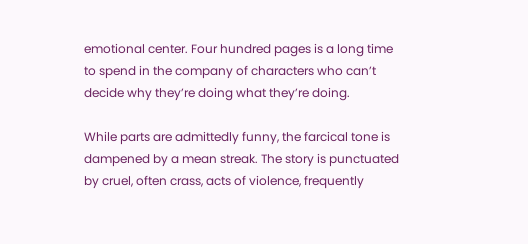emotional center. Four hundred pages is a long time to spend in the company of characters who can’t decide why they’re doing what they’re doing.

While parts are admittedly funny, the farcical tone is dampened by a mean streak. The story is punctuated by cruel, often crass, acts of violence, frequently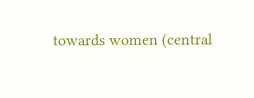towards women (central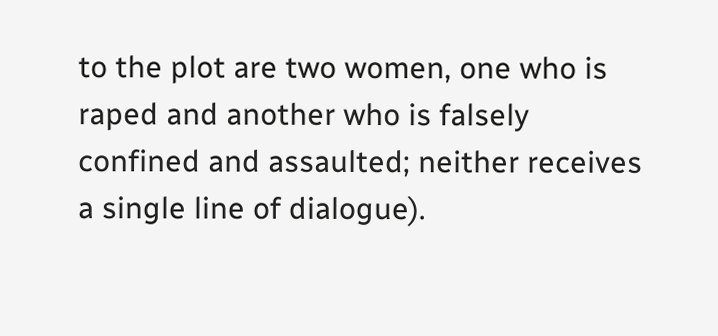to the plot are two women, one who is raped and another who is falsely confined and assaulted; neither receives a single line of dialogue).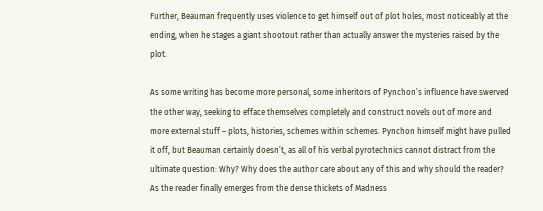Further, Beauman frequently uses violence to get himself out of plot holes, most noticeably at the ending, when he stages a giant shootout rather than actually answer the mysteries raised by the plot.

As some writing has become more personal, some inheritors of Pynchon’s influence have swerved the other way, seeking to efface themselves completely and construct novels out of more and more external stuff – plots, histories, schemes within schemes. Pynchon himself might have pulled it off, but Beauman certainly doesn’t, as all of his verbal pyrotechnics cannot distract from the ultimate question: Why? Why does the author care about any of this and why should the reader? As the reader finally emerges from the dense thickets of Madness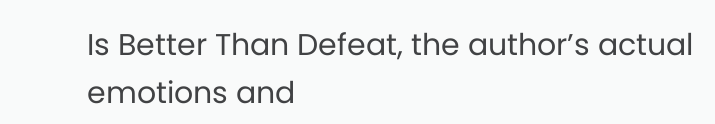Is Better Than Defeat, the author’s actual emotions and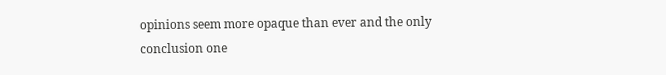opinions seem more opaque than ever and the only conclusion one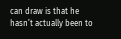can draw is that he hasn’t actually been to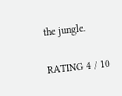the jungle.

RATING 4 / 10